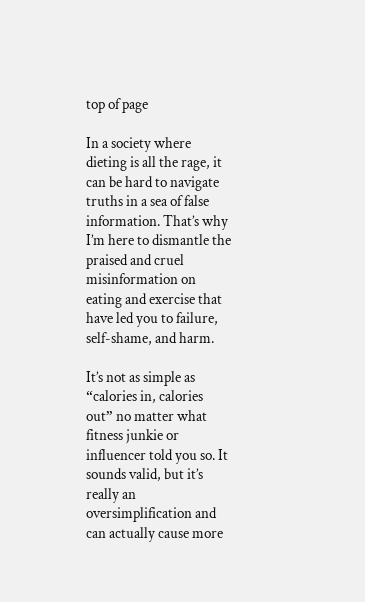top of page

In a society where dieting is all the rage, it can be hard to navigate truths in a sea of false information. That’s why I’m here to dismantle the praised and cruel misinformation on eating and exercise that have led you to failure, self-shame, and harm.

It’s not as simple as “calories in, calories out” no matter what fitness junkie or influencer told you so. It sounds valid, but it’s really an oversimplification and can actually cause more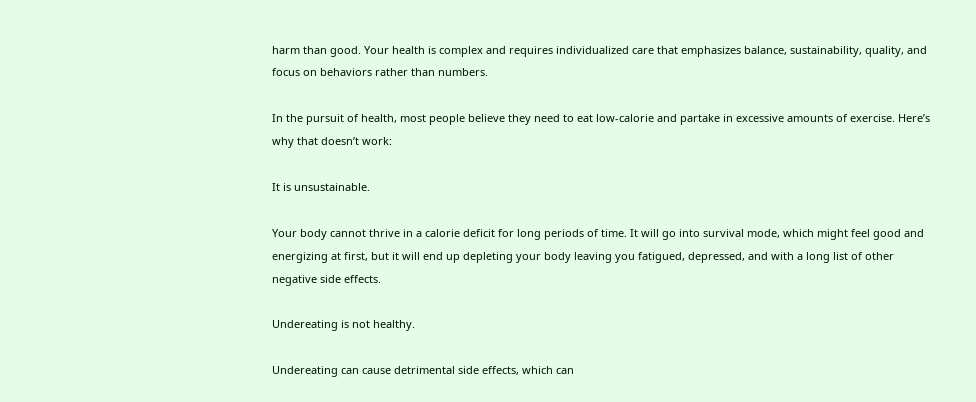harm than good. Your health is complex and requires individualized care that emphasizes balance, sustainability, quality, and focus on behaviors rather than numbers.

In the pursuit of health, most people believe they need to eat low-calorie and partake in excessive amounts of exercise. Here’s why that doesn’t work:

It is unsustainable.

Your body cannot thrive in a calorie deficit for long periods of time. It will go into survival mode, which might feel good and energizing at first, but it will end up depleting your body leaving you fatigued, depressed, and with a long list of other negative side effects.

Undereating is not healthy.

Undereating can cause detrimental side effects, which can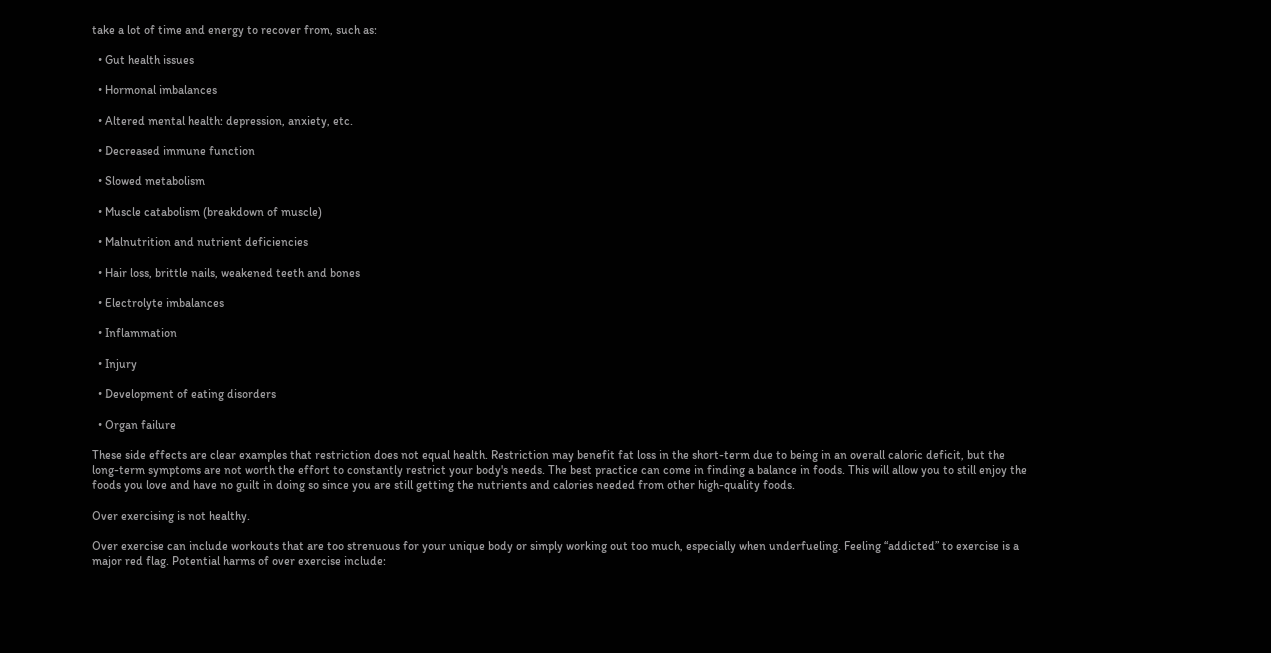take a lot of time and energy to recover from, such as:

  • Gut health issues

  • Hormonal imbalances

  • Altered mental health: depression, anxiety, etc.

  • Decreased immune function

  • Slowed metabolism

  • Muscle catabolism (breakdown of muscle)

  • Malnutrition and nutrient deficiencies

  • Hair loss, brittle nails, weakened teeth and bones

  • Electrolyte imbalances

  • Inflammation

  • Injury

  • Development of eating disorders

  • Organ failure

These side effects are clear examples that restriction does not equal health. Restriction may benefit fat loss in the short-term due to being in an overall caloric deficit, but the long-term symptoms are not worth the effort to constantly restrict your body's needs. The best practice can come in finding a balance in foods. This will allow you to still enjoy the foods you love and have no guilt in doing so since you are still getting the nutrients and calories needed from other high-quality foods.

Over exercising is not healthy.

Over exercise can include workouts that are too strenuous for your unique body or simply working out too much, especially when underfueling. Feeling “addicted” to exercise is a major red flag. Potential harms of over exercise include: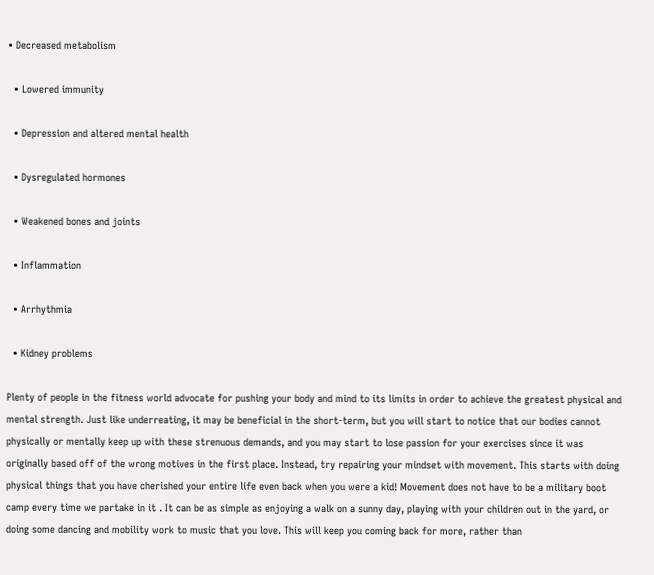• Decreased metabolism

  • Lowered immunity

  • Depression and altered mental health

  • Dysregulated hormones

  • Weakened bones and joints

  • Inflammation

  • Arrhythmia

  • Kidney problems

Plenty of people in the fitness world advocate for pushing your body and mind to its limits in order to achieve the greatest physical and mental strength. Just like underreating, it may be beneficial in the short-term, but you will start to notice that our bodies cannot physically or mentally keep up with these strenuous demands, and you may start to lose passion for your exercises since it was originally based off of the wrong motives in the first place. Instead, try repairing your mindset with movement. This starts with doing physical things that you have cherished your entire life even back when you were a kid! Movement does not have to be a military boot camp every time we partake in it . It can be as simple as enjoying a walk on a sunny day, playing with your children out in the yard, or doing some dancing and mobility work to music that you love. This will keep you coming back for more, rather than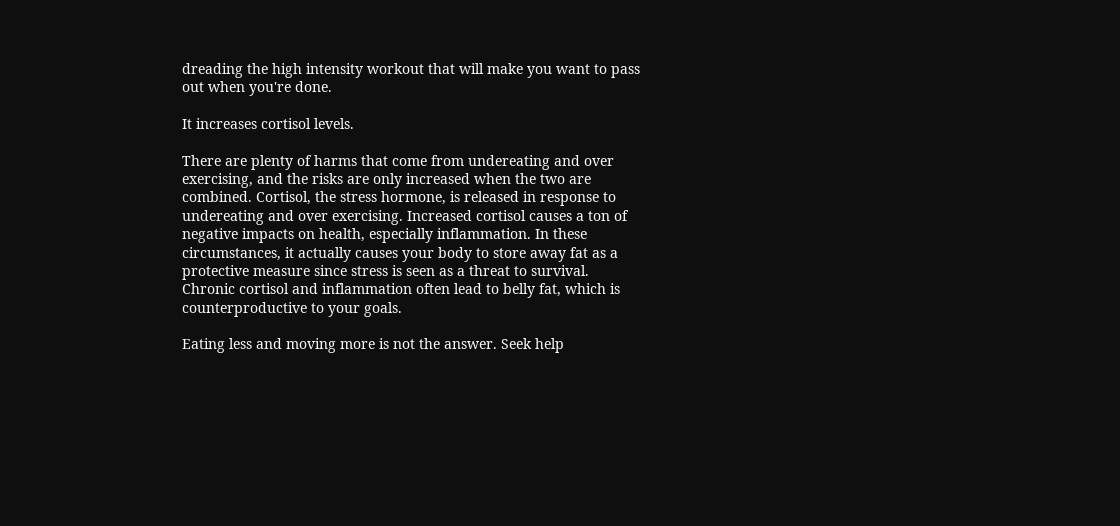dreading the high intensity workout that will make you want to pass out when you're done.

It increases cortisol levels.

There are plenty of harms that come from undereating and over exercising, and the risks are only increased when the two are combined. Cortisol, the stress hormone, is released in response to undereating and over exercising. Increased cortisol causes a ton of negative impacts on health, especially inflammation. In these circumstances, it actually causes your body to store away fat as a protective measure since stress is seen as a threat to survival. Chronic cortisol and inflammation often lead to belly fat, which is counterproductive to your goals.

Eating less and moving more is not the answer. Seek help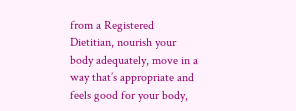from a Registered Dietitian, nourish your body adequately, move in a way that’s appropriate and feels good for your body,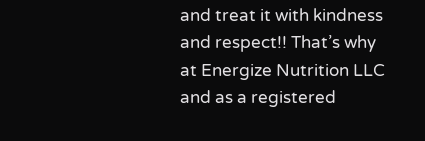and treat it with kindness and respect!! That’s why at Energize Nutrition LLC and as a registered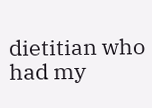dietitian who had my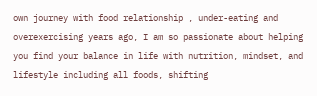own journey with food relationship , under-eating and overexercising years ago, I am so passionate about helping you find your balance in life with nutrition, mindset, and lifestyle including all foods, shifting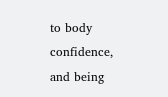to body confidence, and being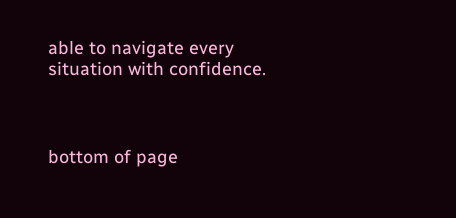able to navigate every situation with confidence.



bottom of page